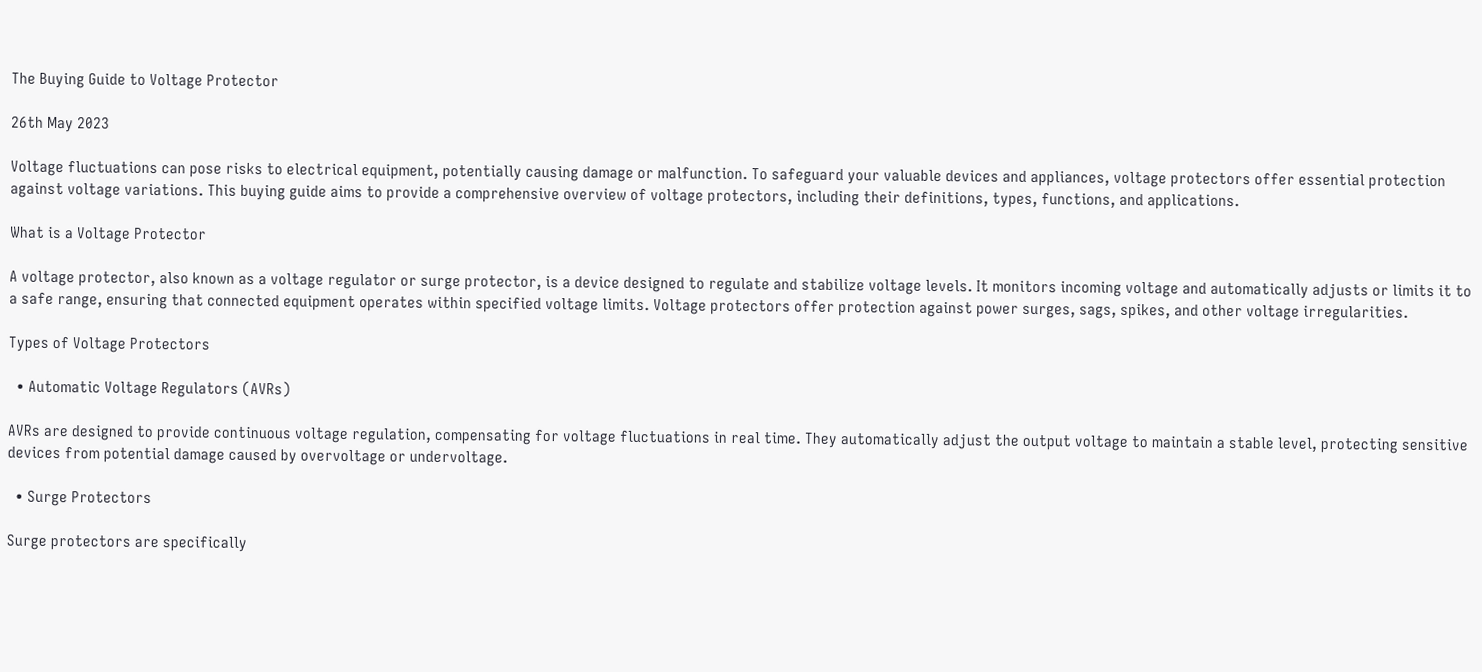The Buying Guide to Voltage Protector

26th May 2023

Voltage fluctuations can pose risks to electrical equipment, potentially causing damage or malfunction. To safeguard your valuable devices and appliances, voltage protectors offer essential protection against voltage variations. This buying guide aims to provide a comprehensive overview of voltage protectors, including their definitions, types, functions, and applications.

What is a Voltage Protector

A voltage protector, also known as a voltage regulator or surge protector, is a device designed to regulate and stabilize voltage levels. It monitors incoming voltage and automatically adjusts or limits it to a safe range, ensuring that connected equipment operates within specified voltage limits. Voltage protectors offer protection against power surges, sags, spikes, and other voltage irregularities.

Types of Voltage Protectors

  • Automatic Voltage Regulators (AVRs)

AVRs are designed to provide continuous voltage regulation, compensating for voltage fluctuations in real time. They automatically adjust the output voltage to maintain a stable level, protecting sensitive devices from potential damage caused by overvoltage or undervoltage.

  • Surge Protectors

Surge protectors are specifically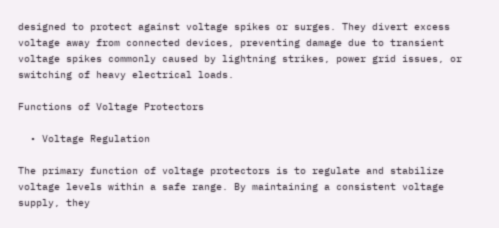designed to protect against voltage spikes or surges. They divert excess voltage away from connected devices, preventing damage due to transient voltage spikes commonly caused by lightning strikes, power grid issues, or switching of heavy electrical loads.

Functions of Voltage Protectors

  • Voltage Regulation

The primary function of voltage protectors is to regulate and stabilize voltage levels within a safe range. By maintaining a consistent voltage supply, they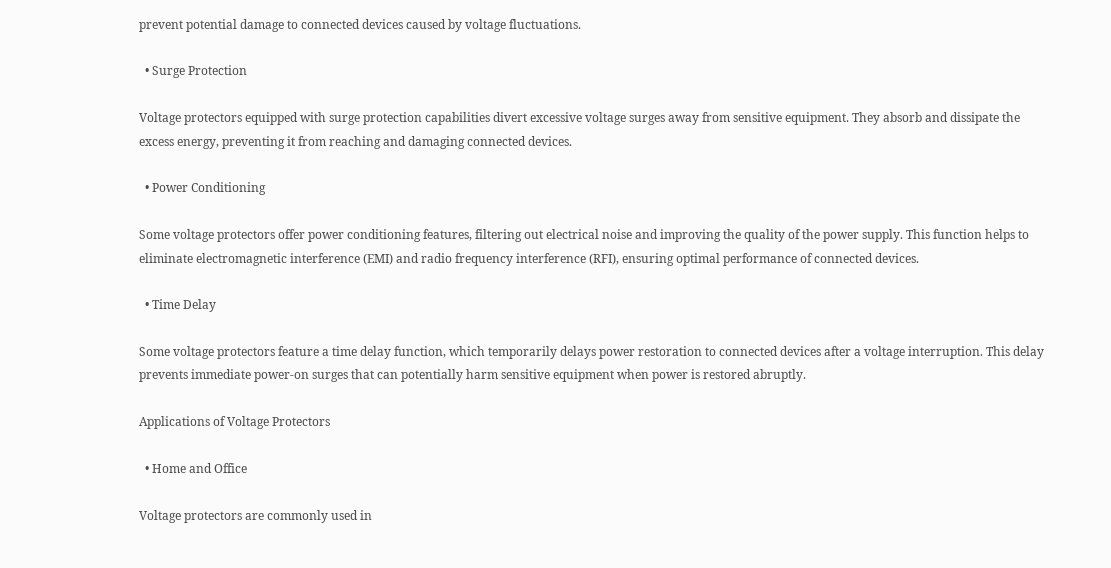prevent potential damage to connected devices caused by voltage fluctuations.

  • Surge Protection

Voltage protectors equipped with surge protection capabilities divert excessive voltage surges away from sensitive equipment. They absorb and dissipate the excess energy, preventing it from reaching and damaging connected devices.

  • Power Conditioning

Some voltage protectors offer power conditioning features, filtering out electrical noise and improving the quality of the power supply. This function helps to eliminate electromagnetic interference (EMI) and radio frequency interference (RFI), ensuring optimal performance of connected devices.

  • Time Delay

Some voltage protectors feature a time delay function, which temporarily delays power restoration to connected devices after a voltage interruption. This delay prevents immediate power-on surges that can potentially harm sensitive equipment when power is restored abruptly.

Applications of Voltage Protectors

  • Home and Office

Voltage protectors are commonly used in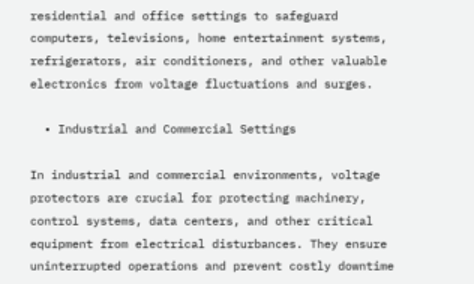residential and office settings to safeguard computers, televisions, home entertainment systems, refrigerators, air conditioners, and other valuable electronics from voltage fluctuations and surges.

  • Industrial and Commercial Settings

In industrial and commercial environments, voltage protectors are crucial for protecting machinery, control systems, data centers, and other critical equipment from electrical disturbances. They ensure uninterrupted operations and prevent costly downtime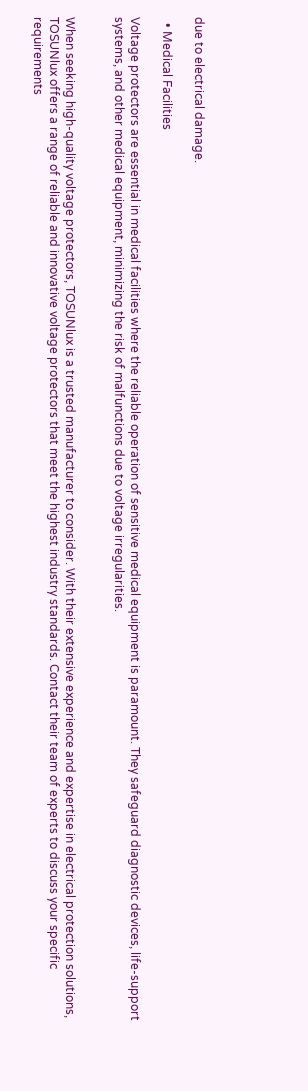due to electrical damage.

  • Medical Facilities

Voltage protectors are essential in medical facilities where the reliable operation of sensitive medical equipment is paramount. They safeguard diagnostic devices, life-support systems, and other medical equipment, minimizing the risk of malfunctions due to voltage irregularities.


When seeking high-quality voltage protectors, TOSUNlux is a trusted manufacturer to consider. With their extensive experience and expertise in electrical protection solutions, TOSUNlux offers a range of reliable and innovative voltage protectors that meet the highest industry standards. Contact their team of experts to discuss your specific requirements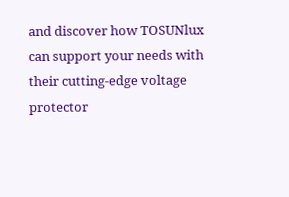and discover how TOSUNlux can support your needs with their cutting-edge voltage protector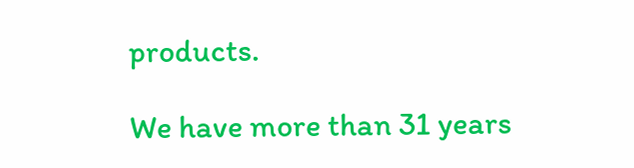products.

We have more than 31 years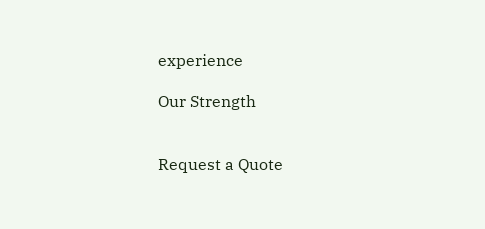experience

Our Strength


Request a Quote